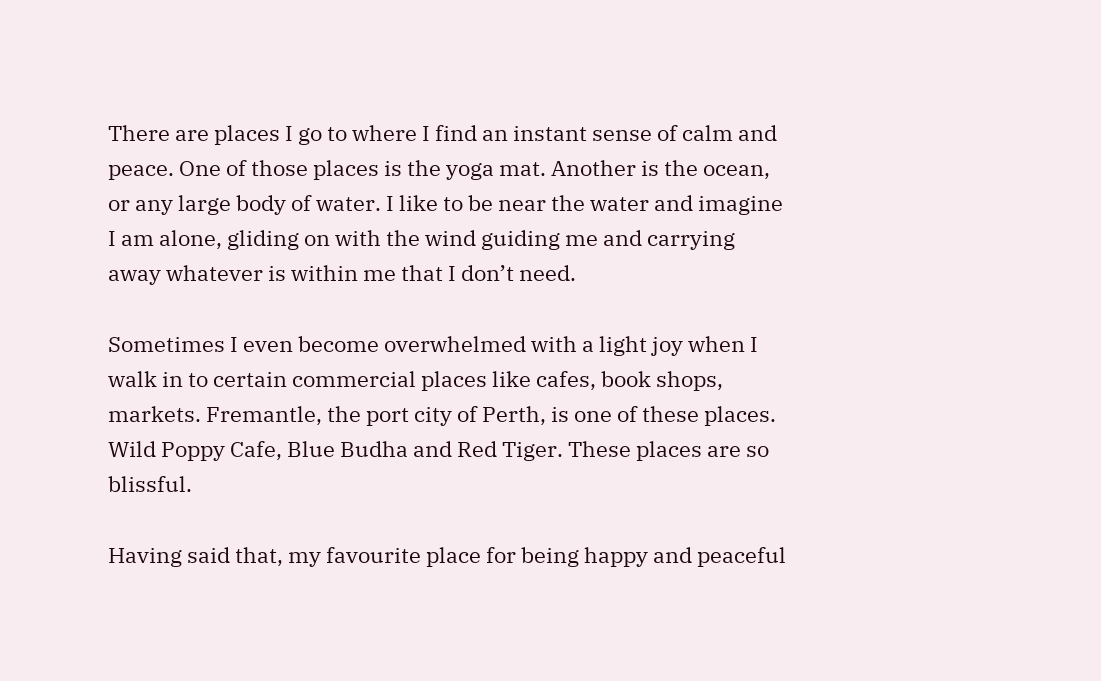There are places I go to where I find an instant sense of calm and peace. One of those places is the yoga mat. Another is the ocean, or any large body of water. I like to be near the water and imagine I am alone, gliding on with the wind guiding me and carrying away whatever is within me that I don’t need.

Sometimes I even become overwhelmed with a light joy when I walk in to certain commercial places like cafes, book shops, markets. Fremantle, the port city of Perth, is one of these places. Wild Poppy Cafe, Blue Budha and Red Tiger. These places are so blissful.

Having said that, my favourite place for being happy and peaceful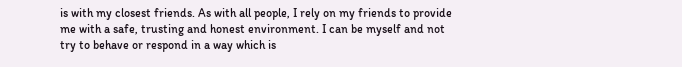is with my closest friends. As with all people, I rely on my friends to provide me with a safe, trusting and honest environment. I can be myself and not try to behave or respond in a way which is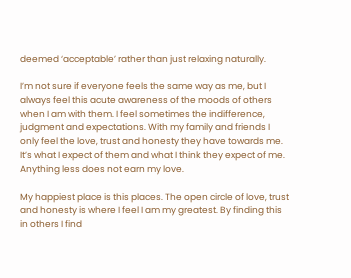deemed ‘acceptable’ rather than just relaxing naturally.

I’m not sure if everyone feels the same way as me, but I always feel this acute awareness of the moods of others when I am with them. I feel sometimes the indifference, judgment and expectations. With my family and friends I only feel the love, trust and honesty they have towards me. It’s what I expect of them and what I think they expect of me. Anything less does not earn my love.

My happiest place is this places. The open circle of love, trust and honesty is where I feel I am my greatest. By finding this in others I find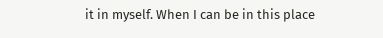it in myself. When I can be in this place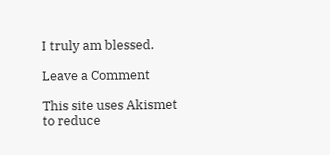I truly am blessed.

Leave a Comment

This site uses Akismet to reduce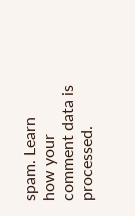spam. Learn how your comment data is processed.